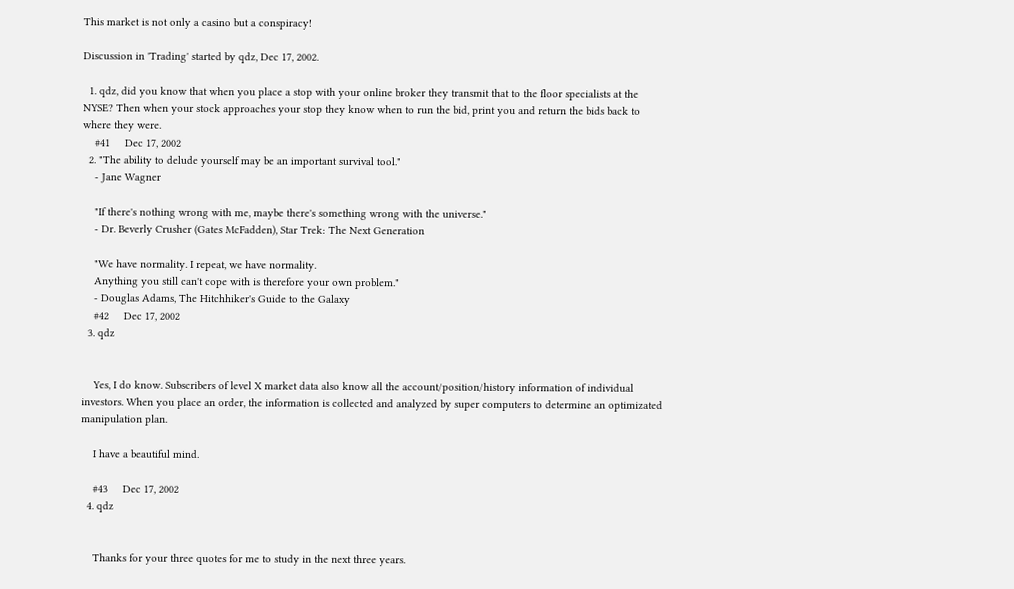This market is not only a casino but a conspiracy!

Discussion in 'Trading' started by qdz, Dec 17, 2002.

  1. qdz, did you know that when you place a stop with your online broker they transmit that to the floor specialists at the NYSE? Then when your stock approaches your stop they know when to run the bid, print you and return the bids back to where they were.
    #41     Dec 17, 2002
  2. "The ability to delude yourself may be an important survival tool."
    - Jane Wagner

    "If there's nothing wrong with me, maybe there's something wrong with the universe."
    - Dr. Beverly Crusher (Gates McFadden), Star Trek: The Next Generation

    "We have normality. I repeat, we have normality.
    Anything you still can't cope with is therefore your own problem."
    - Douglas Adams, The Hitchhiker's Guide to the Galaxy
    #42     Dec 17, 2002
  3. qdz


    Yes, I do know. Subscribers of level X market data also know all the account/position/history information of individual investors. When you place an order, the information is collected and analyzed by super computers to determine an optimizated manipulation plan.

    I have a beautiful mind.

    #43     Dec 17, 2002
  4. qdz


    Thanks for your three quotes for me to study in the next three years.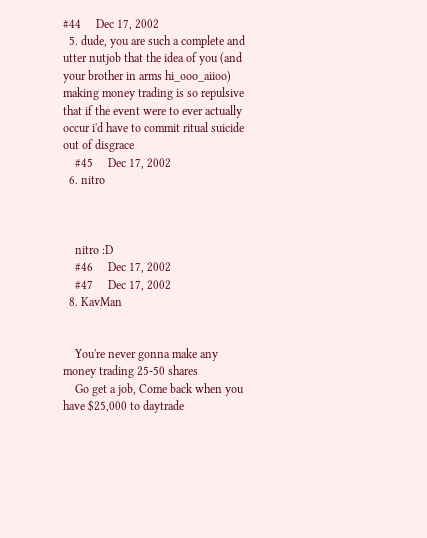#44     Dec 17, 2002
  5. dude, you are such a complete and utter nutjob that the idea of you (and your brother in arms hi_ooo_aiioo) making money trading is so repulsive that if the event were to ever actually occur i'd have to commit ritual suicide out of disgrace
    #45     Dec 17, 2002
  6. nitro



    nitro :D
    #46     Dec 17, 2002
    #47     Dec 17, 2002
  8. KavMan


    You're never gonna make any money trading 25-50 shares
    Go get a job, Come back when you have $25,000 to daytrade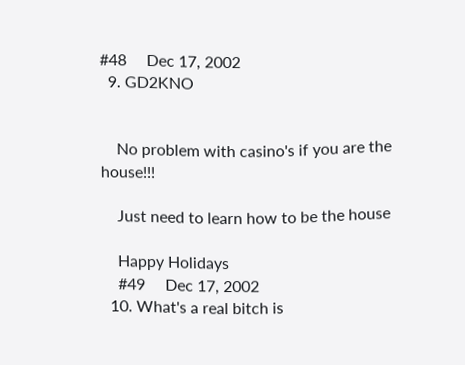#48     Dec 17, 2002
  9. GD2KNO


    No problem with casino's if you are the house!!!

    Just need to learn how to be the house

    Happy Holidays
    #49     Dec 17, 2002
  10. What's a real bitch is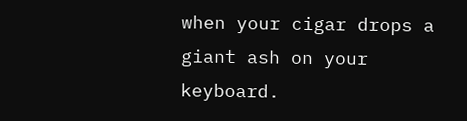when your cigar drops a giant ash on your keyboard.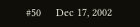#50     Dec 17, 2002